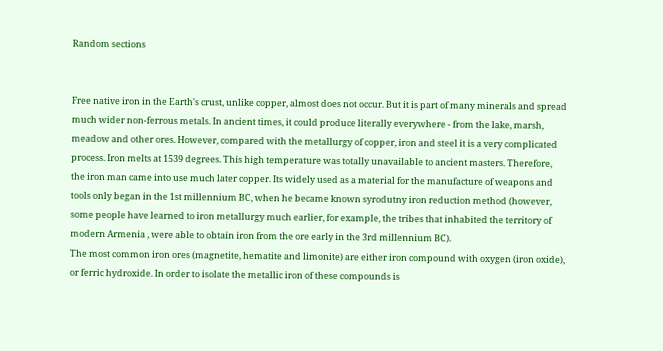Random sections


Free native iron in the Earth's crust, unlike copper, almost does not occur. But it is part of many minerals and spread much wider non-ferrous metals. In ancient times, it could produce literally everywhere - from the lake, marsh, meadow and other ores. However, compared with the metallurgy of copper, iron and steel it is a very complicated process. Iron melts at 1539 degrees. This high temperature was totally unavailable to ancient masters. Therefore, the iron man came into use much later copper. Its widely used as a material for the manufacture of weapons and tools only began in the 1st millennium BC, when he became known syrodutny iron reduction method (however, some people have learned to iron metallurgy much earlier, for example, the tribes that inhabited the territory of modern Armenia , were able to obtain iron from the ore early in the 3rd millennium BC).
The most common iron ores (magnetite, hematite and limonite) are either iron compound with oxygen (iron oxide), or ferric hydroxide. In order to isolate the metallic iron of these compounds is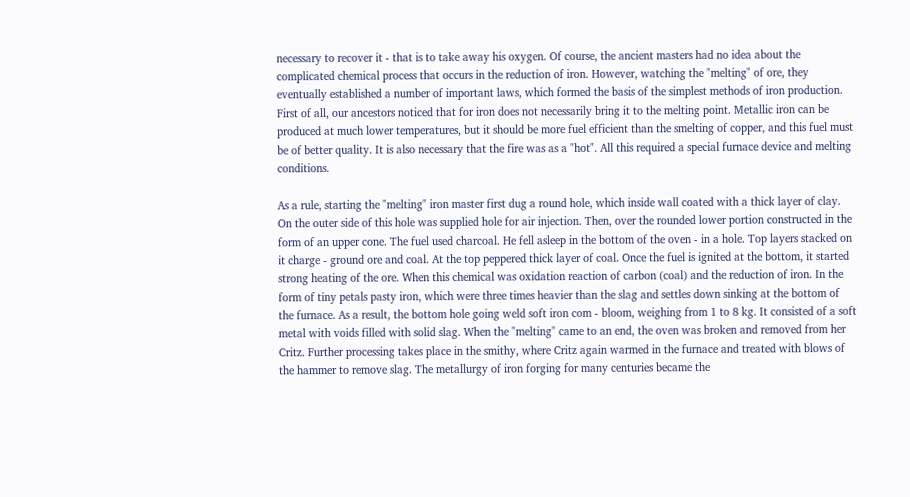necessary to recover it - that is to take away his oxygen. Of course, the ancient masters had no idea about the complicated chemical process that occurs in the reduction of iron. However, watching the "melting" of ore, they eventually established a number of important laws, which formed the basis of the simplest methods of iron production. First of all, our ancestors noticed that for iron does not necessarily bring it to the melting point. Metallic iron can be produced at much lower temperatures, but it should be more fuel efficient than the smelting of copper, and this fuel must be of better quality. It is also necessary that the fire was as a "hot". All this required a special furnace device and melting conditions.

As a rule, starting the "melting" iron master first dug a round hole, which inside wall coated with a thick layer of clay. On the outer side of this hole was supplied hole for air injection. Then, over the rounded lower portion constructed in the form of an upper cone. The fuel used charcoal. He fell asleep in the bottom of the oven - in a hole. Top layers stacked on it charge - ground ore and coal. At the top peppered thick layer of coal. Once the fuel is ignited at the bottom, it started strong heating of the ore. When this chemical was oxidation reaction of carbon (coal) and the reduction of iron. In the form of tiny petals pasty iron, which were three times heavier than the slag and settles down sinking at the bottom of the furnace. As a result, the bottom hole going weld soft iron com - bloom, weighing from 1 to 8 kg. It consisted of a soft metal with voids filled with solid slag. When the "melting" came to an end, the oven was broken and removed from her Critz. Further processing takes place in the smithy, where Critz again warmed in the furnace and treated with blows of the hammer to remove slag. The metallurgy of iron forging for many centuries became the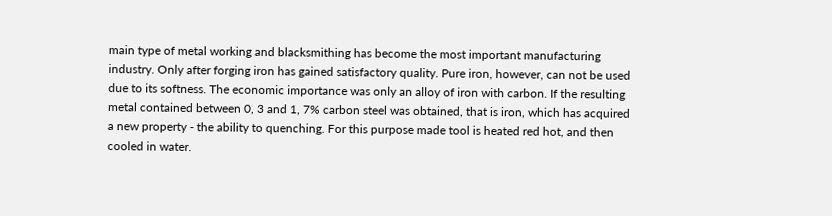main type of metal working and blacksmithing has become the most important manufacturing industry. Only after forging iron has gained satisfactory quality. Pure iron, however, can not be used due to its softness. The economic importance was only an alloy of iron with carbon. If the resulting metal contained between 0, 3 and 1, 7% carbon steel was obtained, that is iron, which has acquired a new property - the ability to quenching. For this purpose made tool is heated red hot, and then cooled in water.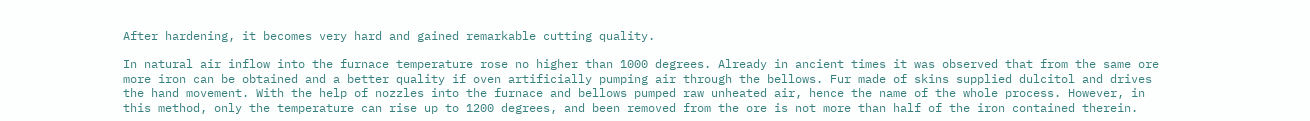After hardening, it becomes very hard and gained remarkable cutting quality.

In natural air inflow into the furnace temperature rose no higher than 1000 degrees. Already in ancient times it was observed that from the same ore more iron can be obtained and a better quality if oven artificially pumping air through the bellows. Fur made of skins supplied dulcitol and drives the hand movement. With the help of nozzles into the furnace and bellows pumped raw unheated air, hence the name of the whole process. However, in this method, only the temperature can rise up to 1200 degrees, and been removed from the ore is not more than half of the iron contained therein.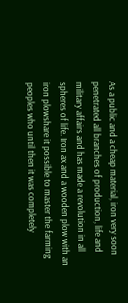As a public and a cheap material, iron very soon penetrated all branches of production, life and military affairs and has made a revolution in all spheres of life. Iron ax and a wooden plow with an iron plowshare it possible to master the farming peoples who until then it was completely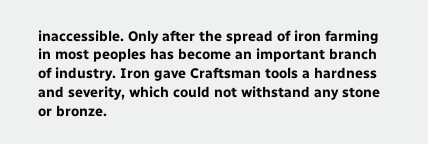inaccessible. Only after the spread of iron farming in most peoples has become an important branch of industry. Iron gave Craftsman tools a hardness and severity, which could not withstand any stone or bronze.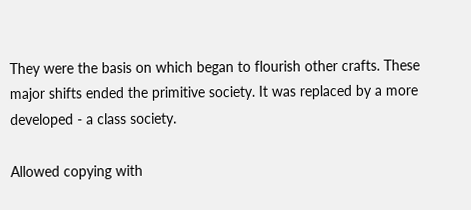They were the basis on which began to flourish other crafts. These major shifts ended the primitive society. It was replaced by a more developed - a class society.

Allowed copying with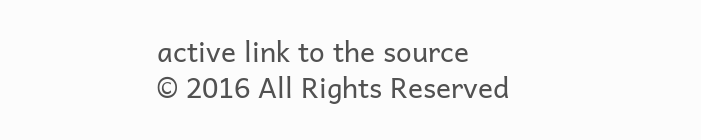active link to the source
© 2016 All Rights Reserved